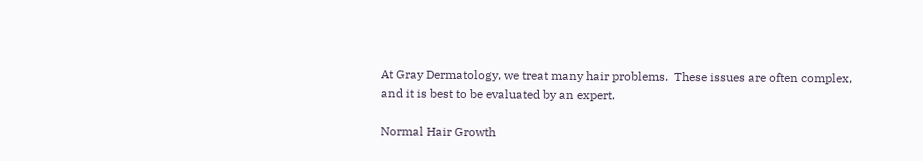At Gray Dermatology, we treat many hair problems.  These issues are often complex, and it is best to be evaluated by an expert.

Normal Hair Growth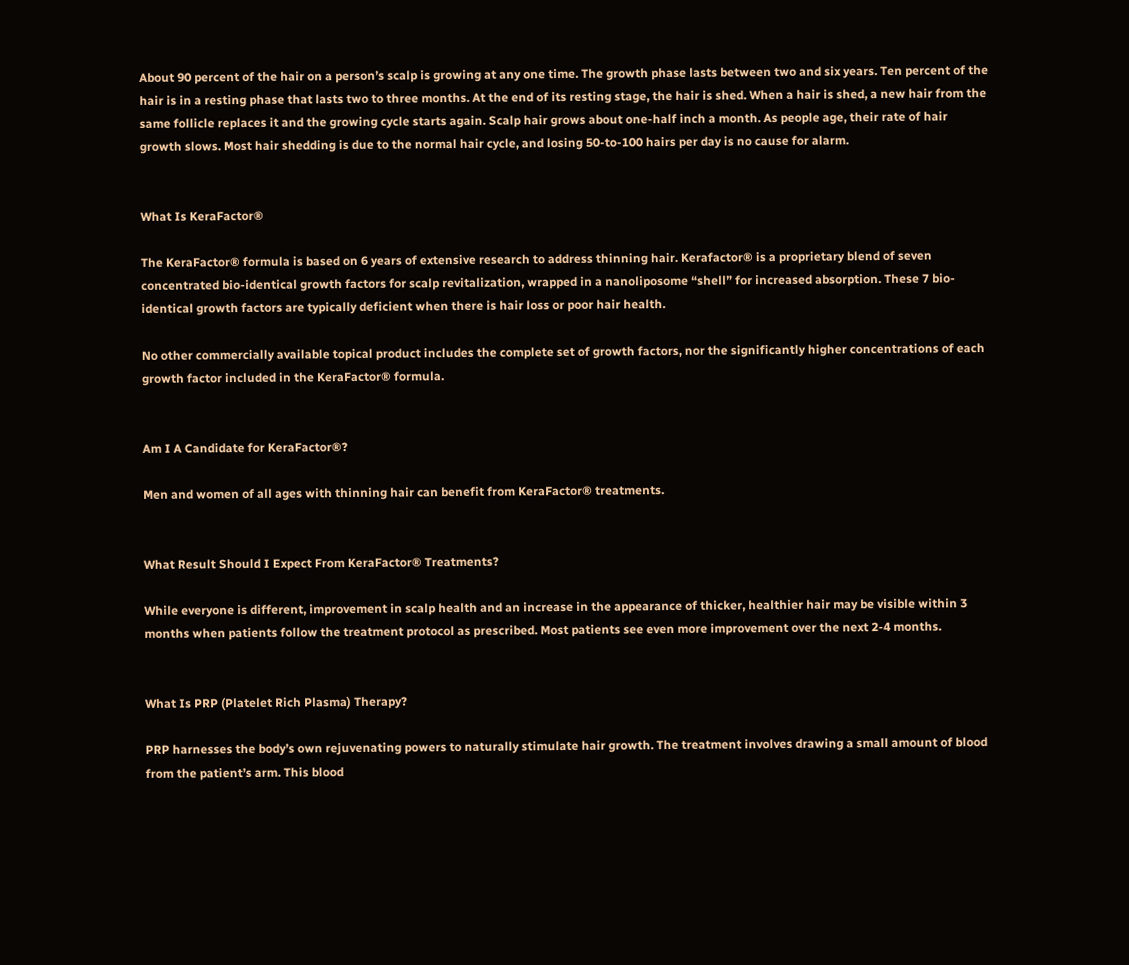About 90 percent of the hair on a person’s scalp is growing at any one time. The growth phase lasts between two and six years. Ten percent of the hair is in a resting phase that lasts two to three months. At the end of its resting stage, the hair is shed. When a hair is shed, a new hair from the same follicle replaces it and the growing cycle starts again. Scalp hair grows about one-half inch a month. As people age, their rate of hair growth slows. Most hair shedding is due to the normal hair cycle, and losing 50-to-100 hairs per day is no cause for alarm.


What Is KeraFactor®

The KeraFactor® formula is based on 6 years of extensive research to address thinning hair. Kerafactor® is a proprietary blend of seven concentrated bio-identical growth factors for scalp revitalization, wrapped in a nanoliposome “shell” for increased absorption. These 7 bio-identical growth factors are typically deficient when there is hair loss or poor hair health.

No other commercially available topical product includes the complete set of growth factors, nor the significantly higher concentrations of each growth factor included in the KeraFactor® formula.


Am I A Candidate for KeraFactor®?

Men and women of all ages with thinning hair can benefit from KeraFactor® treatments.


What Result Should I Expect From KeraFactor® Treatments?

While everyone is different, improvement in scalp health and an increase in the appearance of thicker, healthier hair may be visible within 3 months when patients follow the treatment protocol as prescribed. Most patients see even more improvement over the next 2-4 months.


What Is PRP (Platelet Rich Plasma) Therapy?

PRP harnesses the body’s own rejuvenating powers to naturally stimulate hair growth. The treatment involves drawing a small amount of blood from the patient’s arm. This blood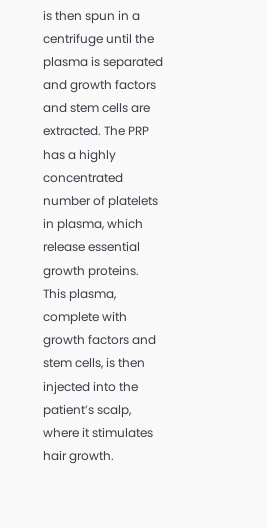is then spun in a centrifuge until the plasma is separated and growth factors and stem cells are extracted. The PRP has a highly concentrated number of platelets in plasma, which release essential growth proteins. This plasma, complete with growth factors and stem cells, is then injected into the patient’s scalp, where it stimulates hair growth.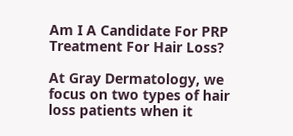Am I A Candidate For PRP Treatment For Hair Loss?

At Gray Dermatology, we focus on two types of hair loss patients when it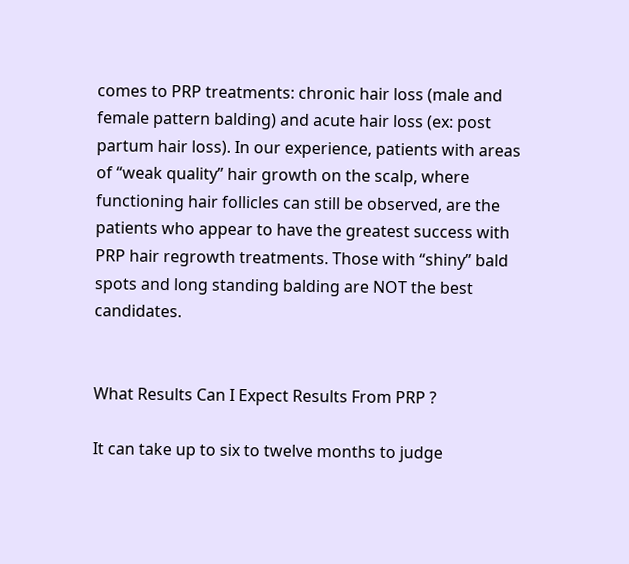comes to PRP treatments: chronic hair loss (male and female pattern balding) and acute hair loss (ex: post partum hair loss). In our experience, patients with areas of “weak quality” hair growth on the scalp, where functioning hair follicles can still be observed, are the patients who appear to have the greatest success with PRP hair regrowth treatments. Those with “shiny” bald spots and long standing balding are NOT the best candidates.


What Results Can I Expect Results From PRP ?

It can take up to six to twelve months to judge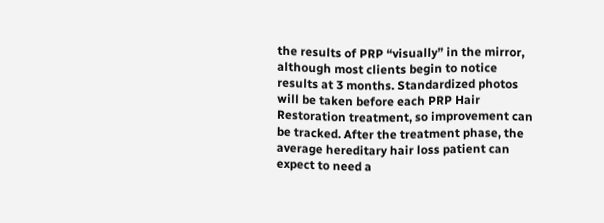the results of PRP “visually” in the mirror, although most clients begin to notice results at 3 months. Standardized photos will be taken before each PRP Hair Restoration treatment, so improvement can be tracked. After the treatment phase, the average hereditary hair loss patient can expect to need a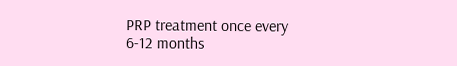PRP treatment once every 6-12 months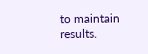to maintain results.